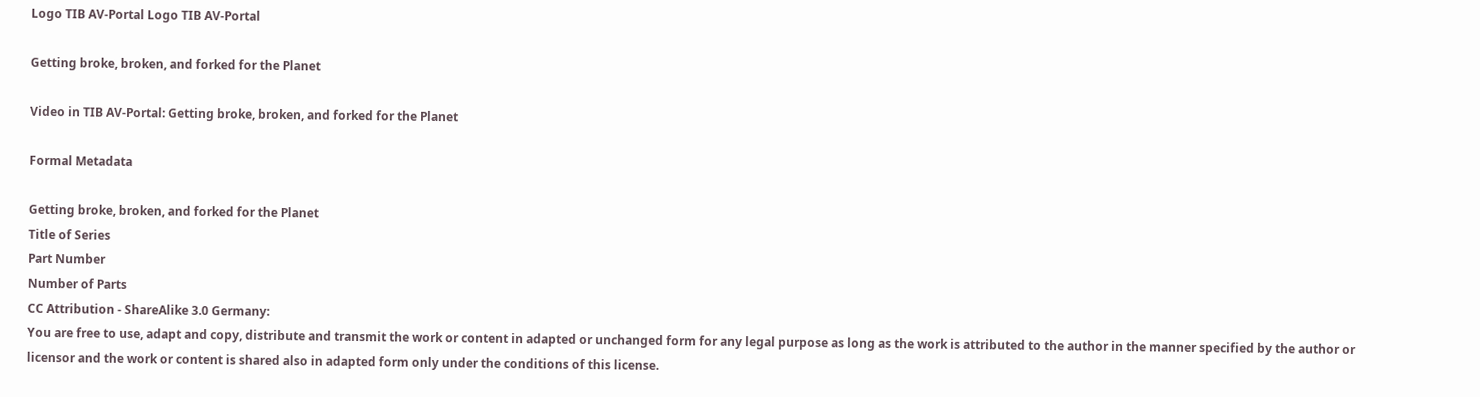Logo TIB AV-Portal Logo TIB AV-Portal

Getting broke, broken, and forked for the Planet

Video in TIB AV-Portal: Getting broke, broken, and forked for the Planet

Formal Metadata

Getting broke, broken, and forked for the Planet
Title of Series
Part Number
Number of Parts
CC Attribution - ShareAlike 3.0 Germany:
You are free to use, adapt and copy, distribute and transmit the work or content in adapted or unchanged form for any legal purpose as long as the work is attributed to the author in the manner specified by the author or licensor and the work or content is shared also in adapted form only under the conditions of this license.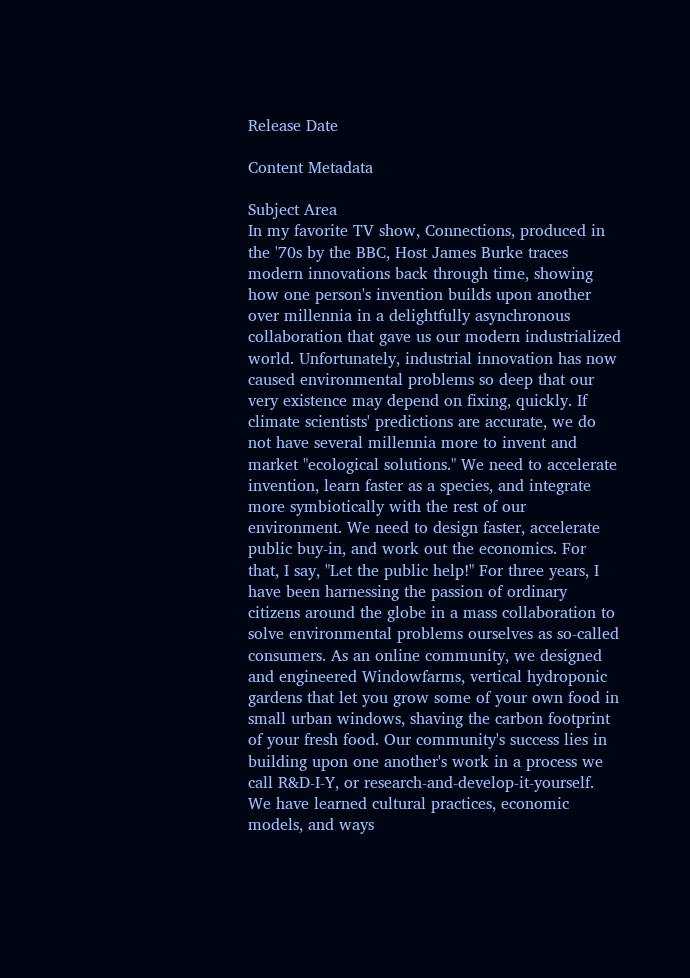Release Date

Content Metadata

Subject Area
In my favorite TV show, Connections, produced in the '70s by the BBC, Host James Burke traces modern innovations back through time, showing how one person's invention builds upon another over millennia in a delightfully asynchronous collaboration that gave us our modern industrialized world. Unfortunately, industrial innovation has now caused environmental problems so deep that our very existence may depend on fixing, quickly. If climate scientists' predictions are accurate, we do not have several millennia more to invent and market "ecological solutions." We need to accelerate invention, learn faster as a species, and integrate more symbiotically with the rest of our environment. We need to design faster, accelerate public buy-in, and work out the economics. For that, I say, "Let the public help!" For three years, I have been harnessing the passion of ordinary citizens around the globe in a mass collaboration to solve environmental problems ourselves as so-called consumers. As an online community, we designed and engineered Windowfarms, vertical hydroponic gardens that let you grow some of your own food in small urban windows, shaving the carbon footprint of your fresh food. Our community's success lies in building upon one another's work in a process we call R&D-I-Y, or research-and-develop-it-yourself. We have learned cultural practices, economic models, and ways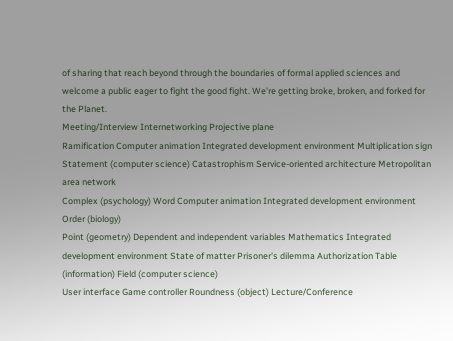of sharing that reach beyond through the boundaries of formal applied sciences and welcome a public eager to fight the good fight. We're getting broke, broken, and forked for the Planet.
Meeting/Interview Internetworking Projective plane
Ramification Computer animation Integrated development environment Multiplication sign Statement (computer science) Catastrophism Service-oriented architecture Metropolitan area network
Complex (psychology) Word Computer animation Integrated development environment Order (biology)
Point (geometry) Dependent and independent variables Mathematics Integrated development environment State of matter Prisoner's dilemma Authorization Table (information) Field (computer science)
User interface Game controller Roundness (object) Lecture/Conference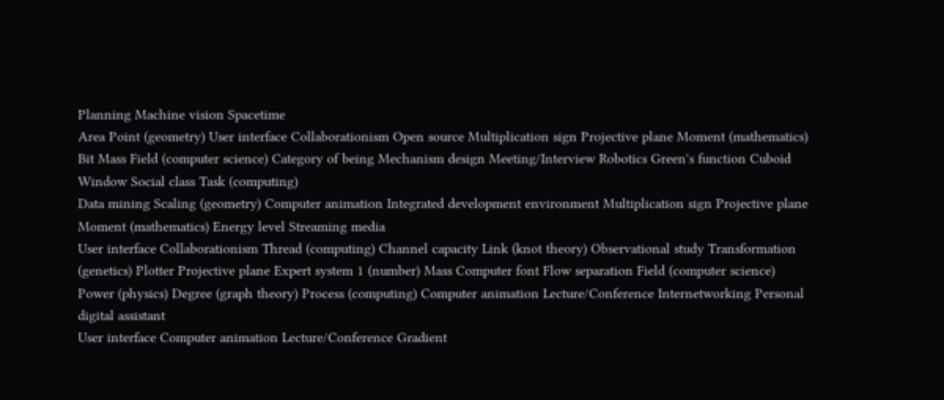Planning Machine vision Spacetime
Area Point (geometry) User interface Collaborationism Open source Multiplication sign Projective plane Moment (mathematics) Bit Mass Field (computer science) Category of being Mechanism design Meeting/Interview Robotics Green's function Cuboid Window Social class Task (computing)
Data mining Scaling (geometry) Computer animation Integrated development environment Multiplication sign Projective plane Moment (mathematics) Energy level Streaming media
User interface Collaborationism Thread (computing) Channel capacity Link (knot theory) Observational study Transformation (genetics) Plotter Projective plane Expert system 1 (number) Mass Computer font Flow separation Field (computer science) Power (physics) Degree (graph theory) Process (computing) Computer animation Lecture/Conference Internetworking Personal digital assistant
User interface Computer animation Lecture/Conference Gradient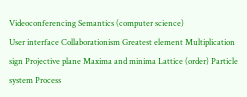Videoconferencing Semantics (computer science)
User interface Collaborationism Greatest element Multiplication sign Projective plane Maxima and minima Lattice (order) Particle system Process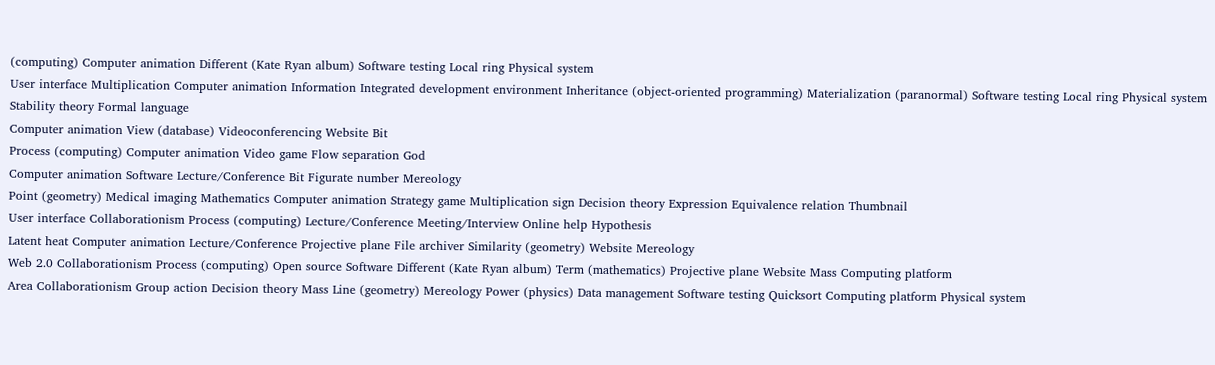(computing) Computer animation Different (Kate Ryan album) Software testing Local ring Physical system
User interface Multiplication Computer animation Information Integrated development environment Inheritance (object-oriented programming) Materialization (paranormal) Software testing Local ring Physical system Stability theory Formal language
Computer animation View (database) Videoconferencing Website Bit
Process (computing) Computer animation Video game Flow separation God
Computer animation Software Lecture/Conference Bit Figurate number Mereology
Point (geometry) Medical imaging Mathematics Computer animation Strategy game Multiplication sign Decision theory Expression Equivalence relation Thumbnail
User interface Collaborationism Process (computing) Lecture/Conference Meeting/Interview Online help Hypothesis
Latent heat Computer animation Lecture/Conference Projective plane File archiver Similarity (geometry) Website Mereology
Web 2.0 Collaborationism Process (computing) Open source Software Different (Kate Ryan album) Term (mathematics) Projective plane Website Mass Computing platform
Area Collaborationism Group action Decision theory Mass Line (geometry) Mereology Power (physics) Data management Software testing Quicksort Computing platform Physical system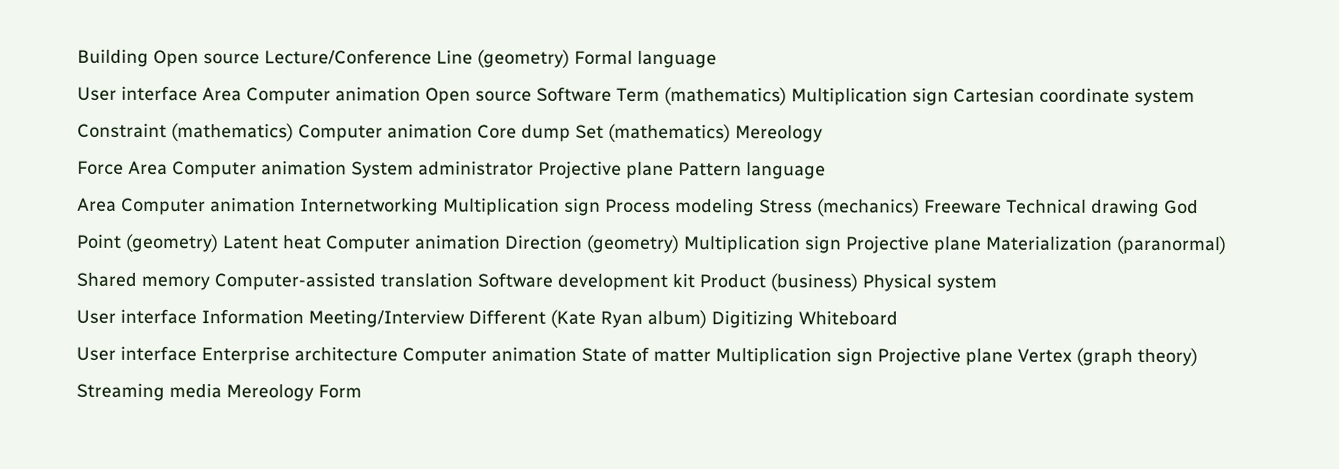Building Open source Lecture/Conference Line (geometry) Formal language
User interface Area Computer animation Open source Software Term (mathematics) Multiplication sign Cartesian coordinate system
Constraint (mathematics) Computer animation Core dump Set (mathematics) Mereology
Force Area Computer animation System administrator Projective plane Pattern language
Area Computer animation Internetworking Multiplication sign Process modeling Stress (mechanics) Freeware Technical drawing God
Point (geometry) Latent heat Computer animation Direction (geometry) Multiplication sign Projective plane Materialization (paranormal) Shared memory Computer-assisted translation Software development kit Product (business) Physical system
User interface Information Meeting/Interview Different (Kate Ryan album) Digitizing Whiteboard
User interface Enterprise architecture Computer animation State of matter Multiplication sign Projective plane Vertex (graph theory) Streaming media Mereology Form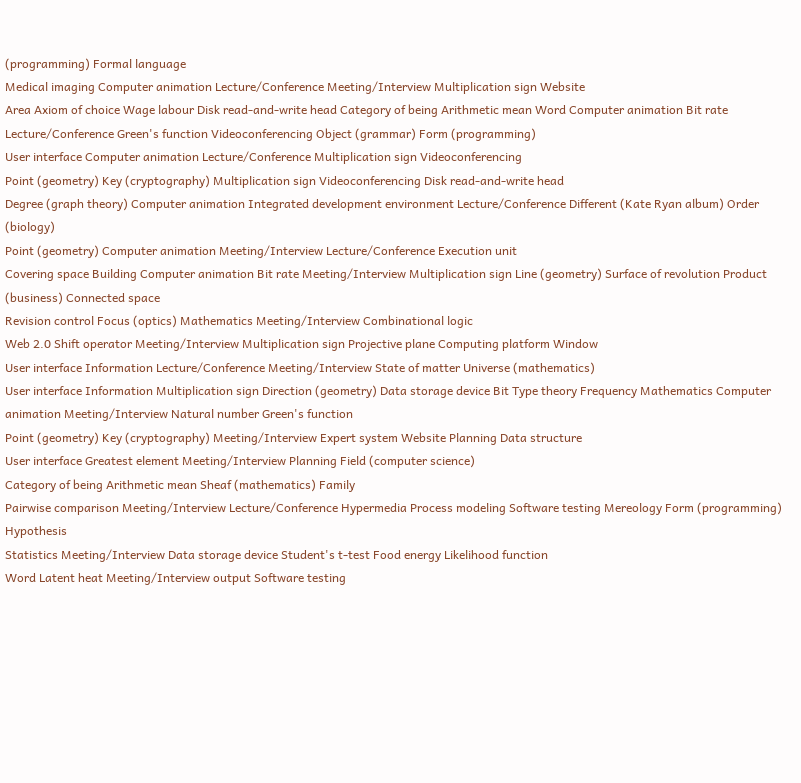(programming) Formal language
Medical imaging Computer animation Lecture/Conference Meeting/Interview Multiplication sign Website
Area Axiom of choice Wage labour Disk read-and-write head Category of being Arithmetic mean Word Computer animation Bit rate Lecture/Conference Green's function Videoconferencing Object (grammar) Form (programming)
User interface Computer animation Lecture/Conference Multiplication sign Videoconferencing
Point (geometry) Key (cryptography) Multiplication sign Videoconferencing Disk read-and-write head
Degree (graph theory) Computer animation Integrated development environment Lecture/Conference Different (Kate Ryan album) Order (biology)
Point (geometry) Computer animation Meeting/Interview Lecture/Conference Execution unit
Covering space Building Computer animation Bit rate Meeting/Interview Multiplication sign Line (geometry) Surface of revolution Product (business) Connected space
Revision control Focus (optics) Mathematics Meeting/Interview Combinational logic
Web 2.0 Shift operator Meeting/Interview Multiplication sign Projective plane Computing platform Window
User interface Information Lecture/Conference Meeting/Interview State of matter Universe (mathematics)
User interface Information Multiplication sign Direction (geometry) Data storage device Bit Type theory Frequency Mathematics Computer animation Meeting/Interview Natural number Green's function
Point (geometry) Key (cryptography) Meeting/Interview Expert system Website Planning Data structure
User interface Greatest element Meeting/Interview Planning Field (computer science)
Category of being Arithmetic mean Sheaf (mathematics) Family
Pairwise comparison Meeting/Interview Lecture/Conference Hypermedia Process modeling Software testing Mereology Form (programming) Hypothesis
Statistics Meeting/Interview Data storage device Student's t-test Food energy Likelihood function
Word Latent heat Meeting/Interview output Software testing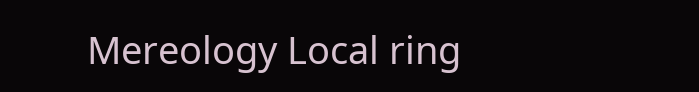Mereology Local ring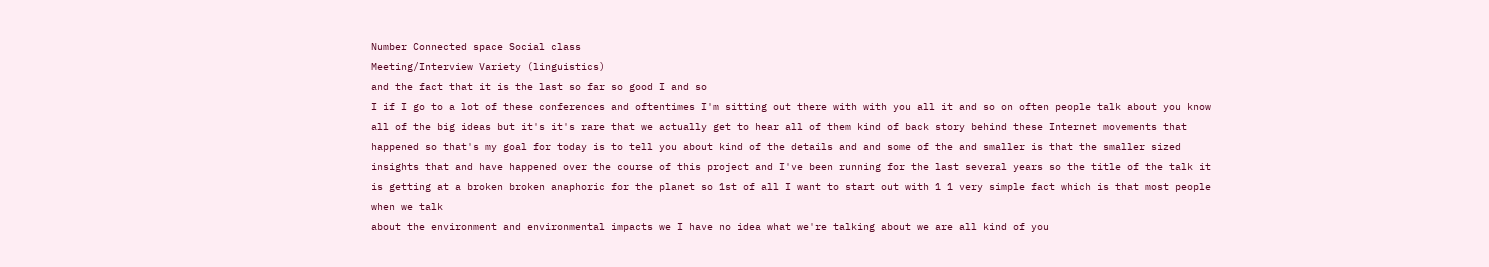Number Connected space Social class
Meeting/Interview Variety (linguistics)
and the fact that it is the last so far so good I and so
I if I go to a lot of these conferences and oftentimes I'm sitting out there with with you all it and so on often people talk about you know all of the big ideas but it's it's rare that we actually get to hear all of them kind of back story behind these Internet movements that happened so that's my goal for today is to tell you about kind of the details and and some of the and smaller is that the smaller sized insights that and have happened over the course of this project and I've been running for the last several years so the title of the talk it is getting at a broken broken anaphoric for the planet so 1st of all I want to start out with 1 1 very simple fact which is that most people when we talk
about the environment and environmental impacts we I have no idea what we're talking about we are all kind of you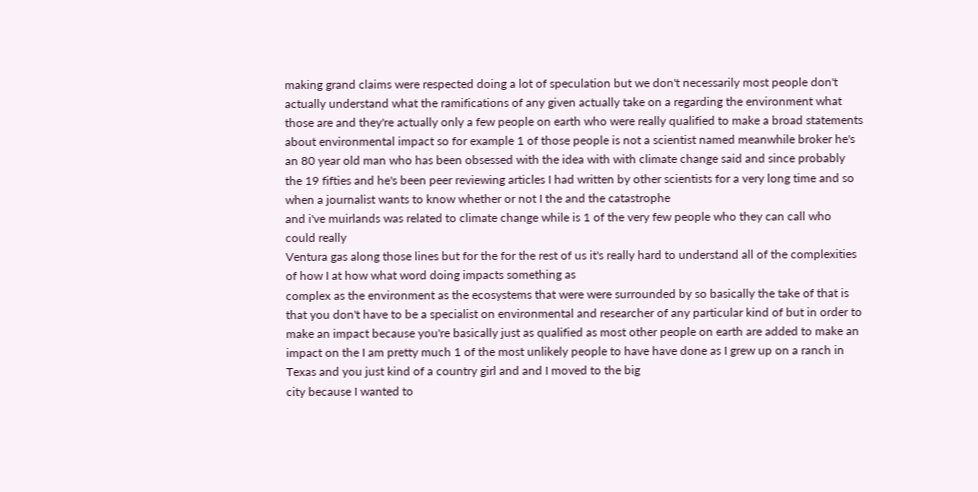making grand claims were respected doing a lot of speculation but we don't necessarily most people don't actually understand what the ramifications of any given actually take on a regarding the environment what those are and they're actually only a few people on earth who were really qualified to make a broad statements about environmental impact so for example 1 of those people is not a scientist named meanwhile broker he's an 80 year old man who has been obsessed with the idea with with climate change said and since probably the 19 fifties and he's been peer reviewing articles I had written by other scientists for a very long time and so when a journalist wants to know whether or not I the and the catastrophe
and i've muirlands was related to climate change while is 1 of the very few people who they can call who could really
Ventura gas along those lines but for the for the rest of us it's really hard to understand all of the complexities of how I at how what word doing impacts something as
complex as the environment as the ecosystems that were were surrounded by so basically the take of that is that you don't have to be a specialist on environmental and researcher of any particular kind of but in order to make an impact because you're basically just as qualified as most other people on earth are added to make an impact on the I am pretty much 1 of the most unlikely people to have have done as I grew up on a ranch in Texas and you just kind of a country girl and and I moved to the big
city because I wanted to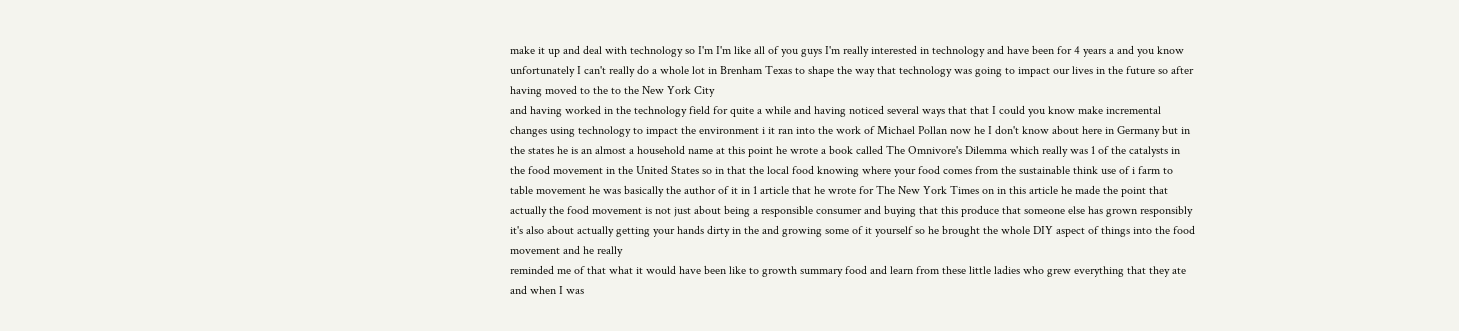make it up and deal with technology so I'm I'm like all of you guys I'm really interested in technology and have been for 4 years a and you know unfortunately I can't really do a whole lot in Brenham Texas to shape the way that technology was going to impact our lives in the future so after having moved to the to the New York City
and having worked in the technology field for quite a while and having noticed several ways that that I could you know make incremental changes using technology to impact the environment i it ran into the work of Michael Pollan now he I don't know about here in Germany but in the states he is an almost a household name at this point he wrote a book called The Omnivore's Dilemma which really was 1 of the catalysts in the food movement in the United States so in that the local food knowing where your food comes from the sustainable think use of i farm to table movement he was basically the author of it in 1 article that he wrote for The New York Times on in this article he made the point that actually the food movement is not just about being a responsible consumer and buying that this produce that someone else has grown responsibly it's also about actually getting your hands dirty in the and growing some of it yourself so he brought the whole DIY aspect of things into the food movement and he really
reminded me of that what it would have been like to growth summary food and learn from these little ladies who grew everything that they ate and when I was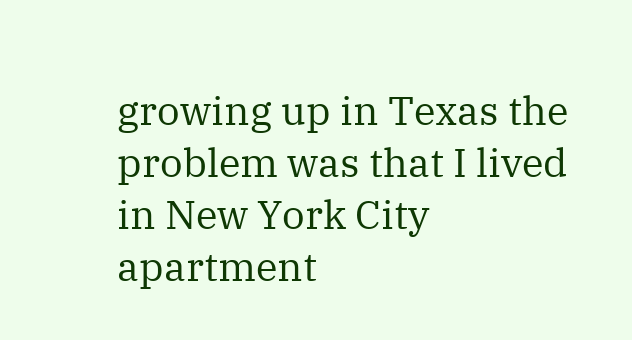growing up in Texas the problem was that I lived in New York City apartment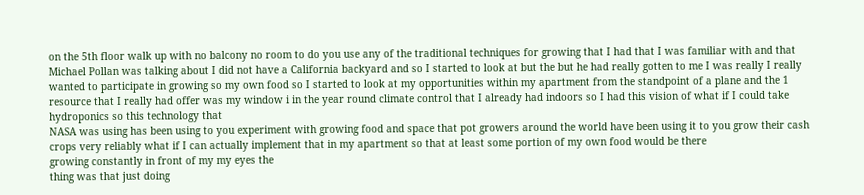on the 5th floor walk up with no balcony no room to do you use any of the traditional techniques for growing that I had that I was familiar with and that Michael Pollan was talking about I did not have a California backyard and so I started to look at but the but he had really gotten to me I was really I really wanted to participate in growing so my own food so I started to look at my opportunities within my apartment from the standpoint of a plane and the 1 resource that I really had offer was my window i in the year round climate control that I already had indoors so I had this vision of what if I could take hydroponics so this technology that
NASA was using has been using to you experiment with growing food and space that pot growers around the world have been using it to you grow their cash crops very reliably what if I can actually implement that in my apartment so that at least some portion of my own food would be there
growing constantly in front of my my eyes the
thing was that just doing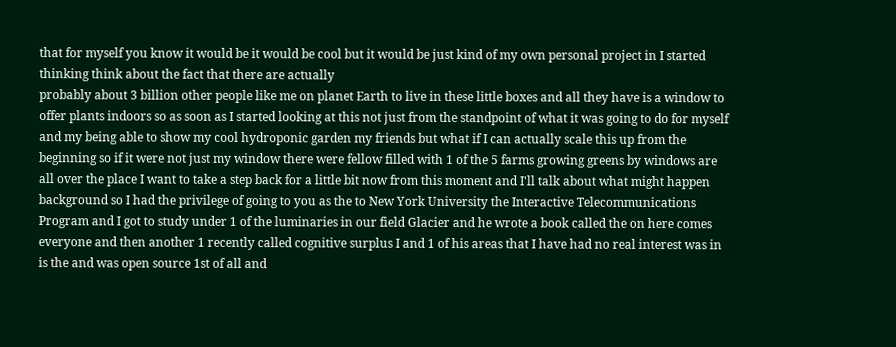that for myself you know it would be it would be cool but it would be just kind of my own personal project in I started thinking think about the fact that there are actually
probably about 3 billion other people like me on planet Earth to live in these little boxes and all they have is a window to offer plants indoors so as soon as I started looking at this not just from the standpoint of what it was going to do for myself and my being able to show my cool hydroponic garden my friends but what if I can actually scale this up from the beginning so if it were not just my window there were fellow filled with 1 of the 5 farms growing greens by windows are all over the place I want to take a step back for a little bit now from this moment and I'll talk about what might happen background so I had the privilege of going to you as the to New York University the Interactive Telecommunications Program and I got to study under 1 of the luminaries in our field Glacier and he wrote a book called the on here comes everyone and then another 1 recently called cognitive surplus I and 1 of his areas that I have had no real interest was in is the and was open source 1st of all and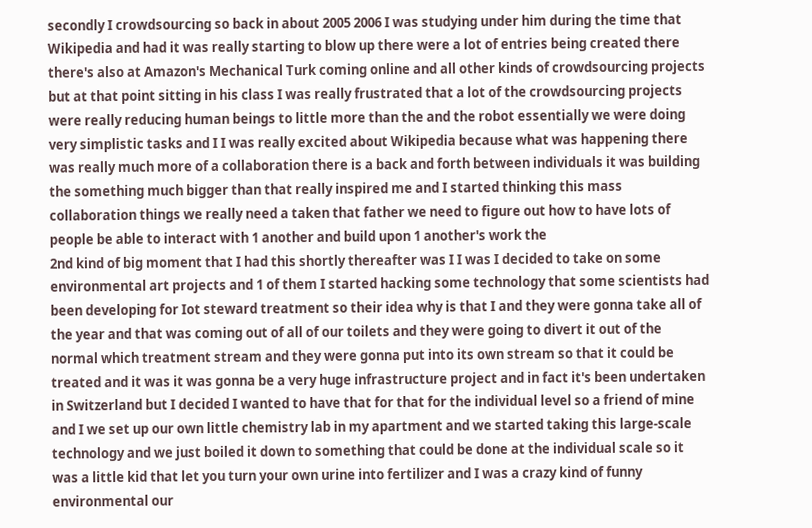secondly I crowdsourcing so back in about 2005 2006 I was studying under him during the time that Wikipedia and had it was really starting to blow up there were a lot of entries being created there there's also at Amazon's Mechanical Turk coming online and all other kinds of crowdsourcing projects but at that point sitting in his class I was really frustrated that a lot of the crowdsourcing projects were really reducing human beings to little more than the and the robot essentially we were doing very simplistic tasks and I I was really excited about Wikipedia because what was happening there was really much more of a collaboration there is a back and forth between individuals it was building the something much bigger than that really inspired me and I started thinking this mass collaboration things we really need a taken that father we need to figure out how to have lots of people be able to interact with 1 another and build upon 1 another's work the
2nd kind of big moment that I had this shortly thereafter was I I was I decided to take on some environmental art projects and 1 of them I started hacking some technology that some scientists had been developing for Iot steward treatment so their idea why is that I and they were gonna take all of the year and that was coming out of all of our toilets and they were going to divert it out of the normal which treatment stream and they were gonna put into its own stream so that it could be treated and it was it was gonna be a very huge infrastructure project and in fact it's been undertaken in Switzerland but I decided I wanted to have that for that for the individual level so a friend of mine and I we set up our own little chemistry lab in my apartment and we started taking this large-scale technology and we just boiled it down to something that could be done at the individual scale so it was a little kid that let you turn your own urine into fertilizer and I was a crazy kind of funny environmental our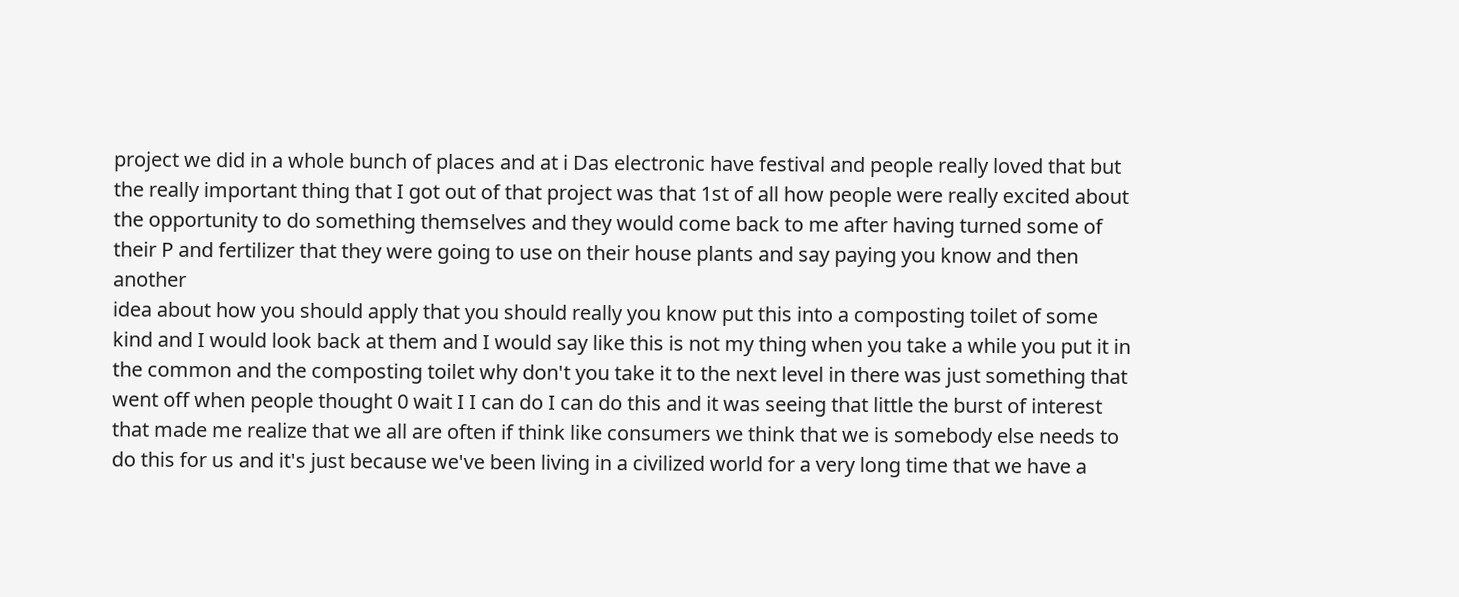project we did in a whole bunch of places and at i Das electronic have festival and people really loved that but the really important thing that I got out of that project was that 1st of all how people were really excited about the opportunity to do something themselves and they would come back to me after having turned some of their P and fertilizer that they were going to use on their house plants and say paying you know and then another
idea about how you should apply that you should really you know put this into a composting toilet of some kind and I would look back at them and I would say like this is not my thing when you take a while you put it in the common and the composting toilet why don't you take it to the next level in there was just something that went off when people thought 0 wait I I can do I can do this and it was seeing that little the burst of interest that made me realize that we all are often if think like consumers we think that we is somebody else needs to do this for us and it's just because we've been living in a civilized world for a very long time that we have a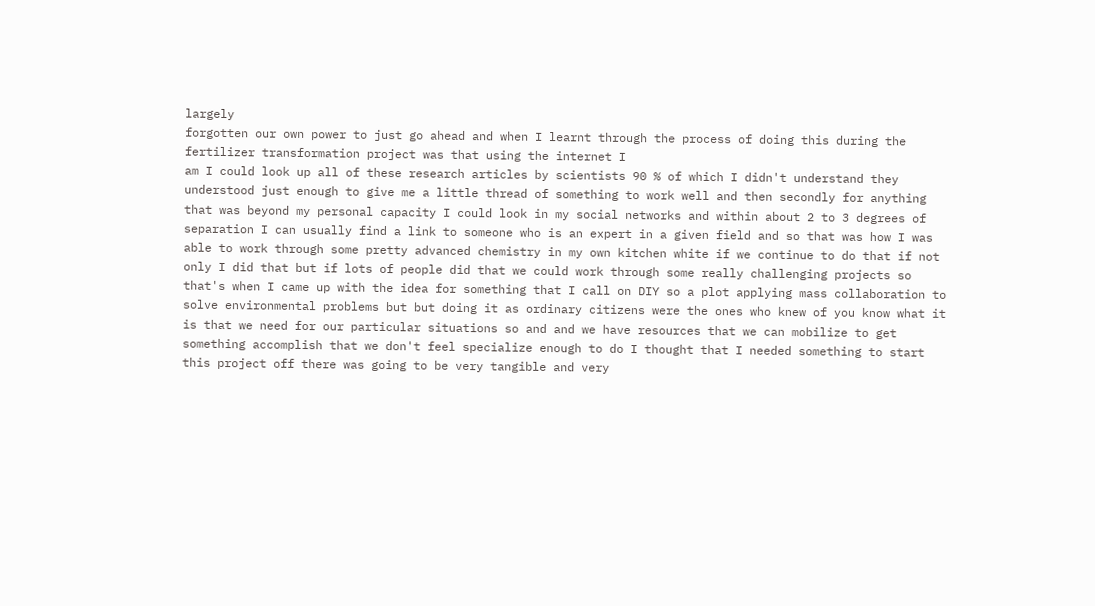largely
forgotten our own power to just go ahead and when I learnt through the process of doing this during the fertilizer transformation project was that using the internet I
am I could look up all of these research articles by scientists 90 % of which I didn't understand they understood just enough to give me a little thread of something to work well and then secondly for anything that was beyond my personal capacity I could look in my social networks and within about 2 to 3 degrees of separation I can usually find a link to someone who is an expert in a given field and so that was how I was able to work through some pretty advanced chemistry in my own kitchen white if we continue to do that if not only I did that but if lots of people did that we could work through some really challenging projects so that's when I came up with the idea for something that I call on DIY so a plot applying mass collaboration to solve environmental problems but but doing it as ordinary citizens were the ones who knew of you know what it is that we need for our particular situations so and and we have resources that we can mobilize to get something accomplish that we don't feel specialize enough to do I thought that I needed something to start this project off there was going to be very tangible and very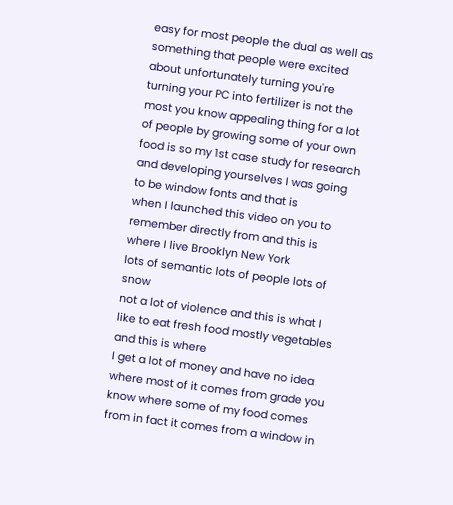easy for most people the dual as well as something that people were excited about unfortunately turning you're turning your PC into fertilizer is not the most you know appealing thing for a lot of people by growing some of your own food is so my 1st case study for research and developing yourselves I was going to be window fonts and that is
when I launched this video on you to remember directly from and this is where I live Brooklyn New York
lots of semantic lots of people lots of snow
not a lot of violence and this is what I like to eat fresh food mostly vegetables and this is where
I get a lot of money and have no idea where most of it comes from grade you know where some of my food comes from in fact it comes from a window in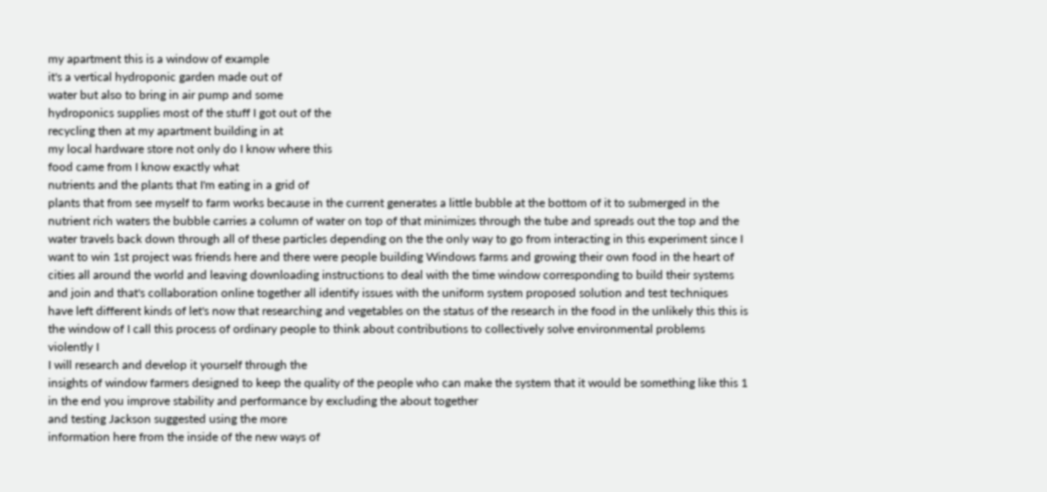my apartment this is a window of example
it's a vertical hydroponic garden made out of
water but also to bring in air pump and some
hydroponics supplies most of the stuff I got out of the
recycling then at my apartment building in at
my local hardware store not only do I know where this
food came from I know exactly what
nutrients and the plants that I'm eating in a grid of
plants that from see myself to farm works because in the current generates a little bubble at the bottom of it to submerged in the nutrient rich waters the bubble carries a column of water on top of that minimizes through the tube and spreads out the top and the water travels back down through all of these particles depending on the the only way to go from interacting in this experiment since I want to win 1st project was friends here and there were people building Windows farms and growing their own food in the heart of cities all around the world and leaving downloading instructions to deal with the time window corresponding to build their systems and join and that's collaboration online together all identify issues with the uniform system proposed solution and test techniques have left different kinds of let's now that researching and vegetables on the status of the research in the food in the unlikely this this is the window of I call this process of ordinary people to think about contributions to collectively solve environmental problems violently I
I will research and develop it yourself through the
insights of window farmers designed to keep the quality of the people who can make the system that it would be something like this 1 in the end you improve stability and performance by excluding the about together
and testing Jackson suggested using the more
information here from the inside of the new ways of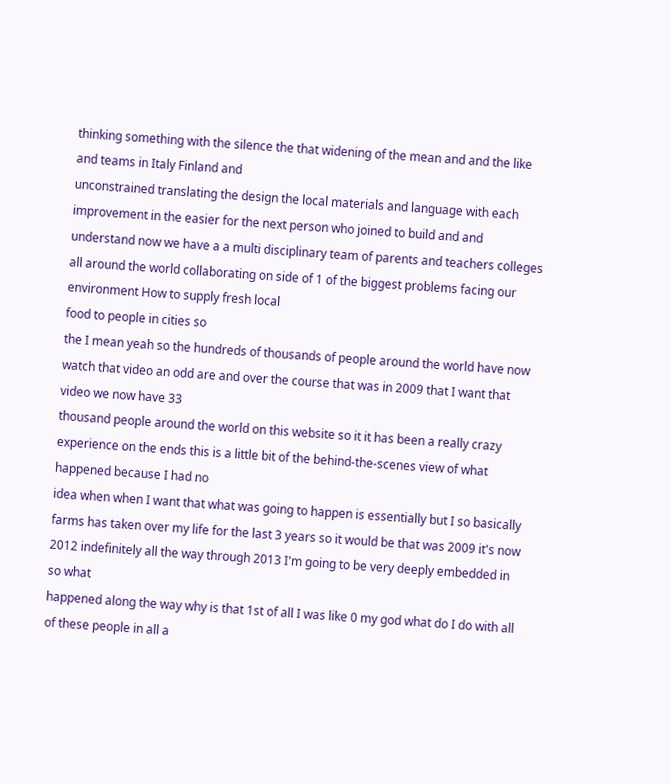thinking something with the silence the that widening of the mean and and the like and teams in Italy Finland and
unconstrained translating the design the local materials and language with each improvement in the easier for the next person who joined to build and and understand now we have a a multi disciplinary team of parents and teachers colleges all around the world collaborating on side of 1 of the biggest problems facing our environment How to supply fresh local
food to people in cities so
the I mean yeah so the hundreds of thousands of people around the world have now watch that video an odd are and over the course that was in 2009 that I want that video we now have 33
thousand people around the world on this website so it it has been a really crazy experience on the ends this is a little bit of the behind-the-scenes view of what happened because I had no
idea when when I want that what was going to happen is essentially but I so basically farms has taken over my life for the last 3 years so it would be that was 2009 it's now 2012 indefinitely all the way through 2013 I'm going to be very deeply embedded in so what
happened along the way why is that 1st of all I was like 0 my god what do I do with all of these people in all a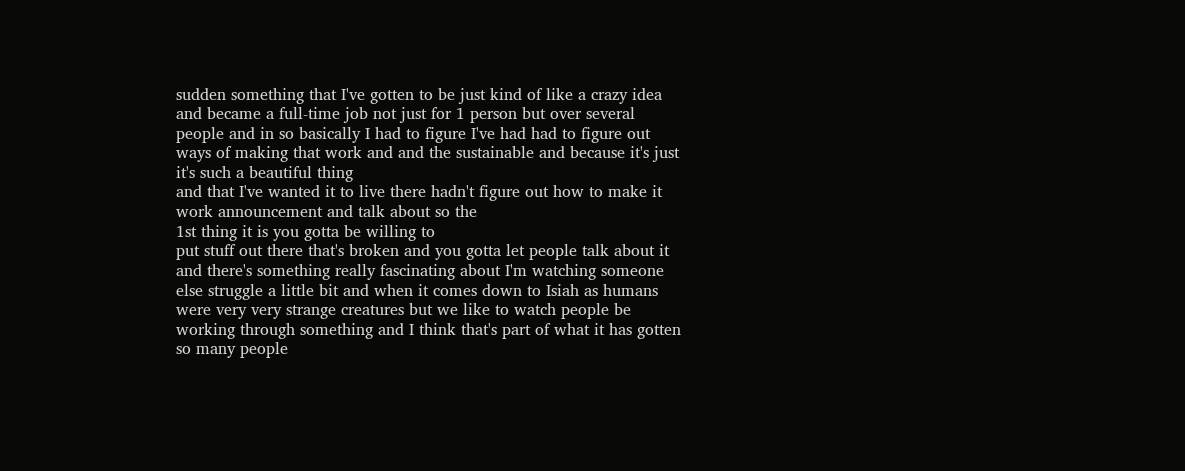sudden something that I've gotten to be just kind of like a crazy idea and became a full-time job not just for 1 person but over several people and in so basically I had to figure I've had had to figure out ways of making that work and and the sustainable and because it's just it's such a beautiful thing
and that I've wanted it to live there hadn't figure out how to make it work announcement and talk about so the
1st thing it is you gotta be willing to
put stuff out there that's broken and you gotta let people talk about it and there's something really fascinating about I'm watching someone else struggle a little bit and when it comes down to Isiah as humans were very very strange creatures but we like to watch people be working through something and I think that's part of what it has gotten so many people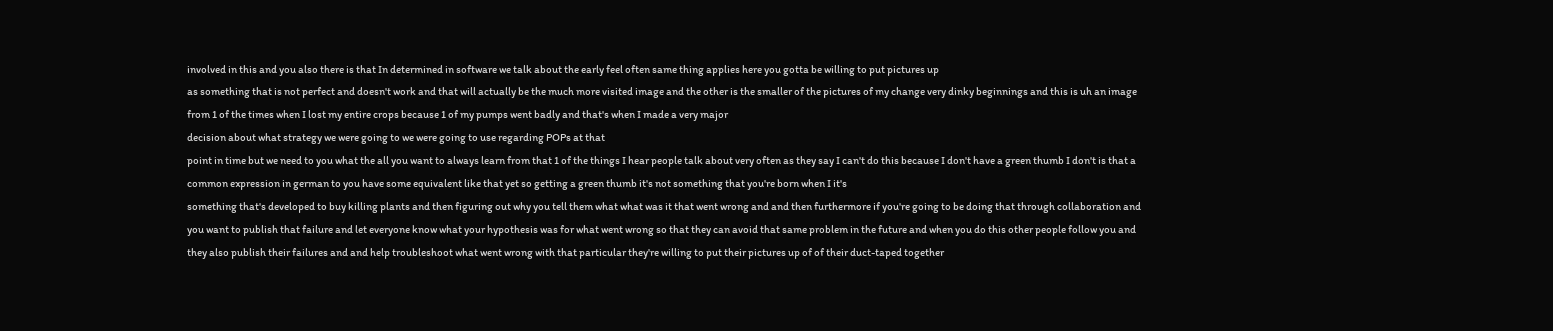involved in this and you also there is that In determined in software we talk about the early feel often same thing applies here you gotta be willing to put pictures up
as something that is not perfect and doesn't work and that will actually be the much more visited image and the other is the smaller of the pictures of my change very dinky beginnings and this is uh an image from 1 of the times when I lost my entire crops because 1 of my pumps went badly and that's when I made a very major
decision about what strategy we were going to we were going to use regarding POPs at that
point in time but we need to you what the all you want to always learn from that 1 of the things I hear people talk about very often as they say I can't do this because I don't have a green thumb I don't is that a common expression in german to you have some equivalent like that yet so getting a green thumb it's not something that you're born when I it's
something that's developed to buy killing plants and then figuring out why you tell them what what was it that went wrong and and then furthermore if you're going to be doing that through collaboration and you want to publish that failure and let everyone know what your hypothesis was for what went wrong so that they can avoid that same problem in the future and when you do this other people follow you and they also publish their failures and and help troubleshoot what went wrong with that particular they're willing to put their pictures up of of their duct-taped together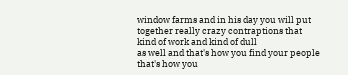window farms and in his day you will put together really crazy contraptions that kind of work and kind of dull
as well and that's how you find your people that's how you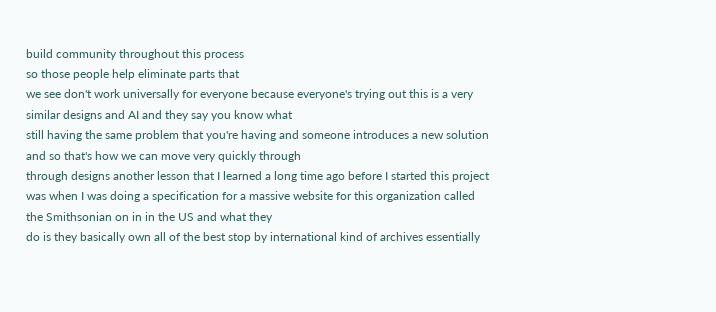build community throughout this process
so those people help eliminate parts that
we see don't work universally for everyone because everyone's trying out this is a very similar designs and AI and they say you know what
still having the same problem that you're having and someone introduces a new solution and so that's how we can move very quickly through
through designs another lesson that I learned a long time ago before I started this project was when I was doing a specification for a massive website for this organization called the Smithsonian on in in the US and what they
do is they basically own all of the best stop by international kind of archives essentially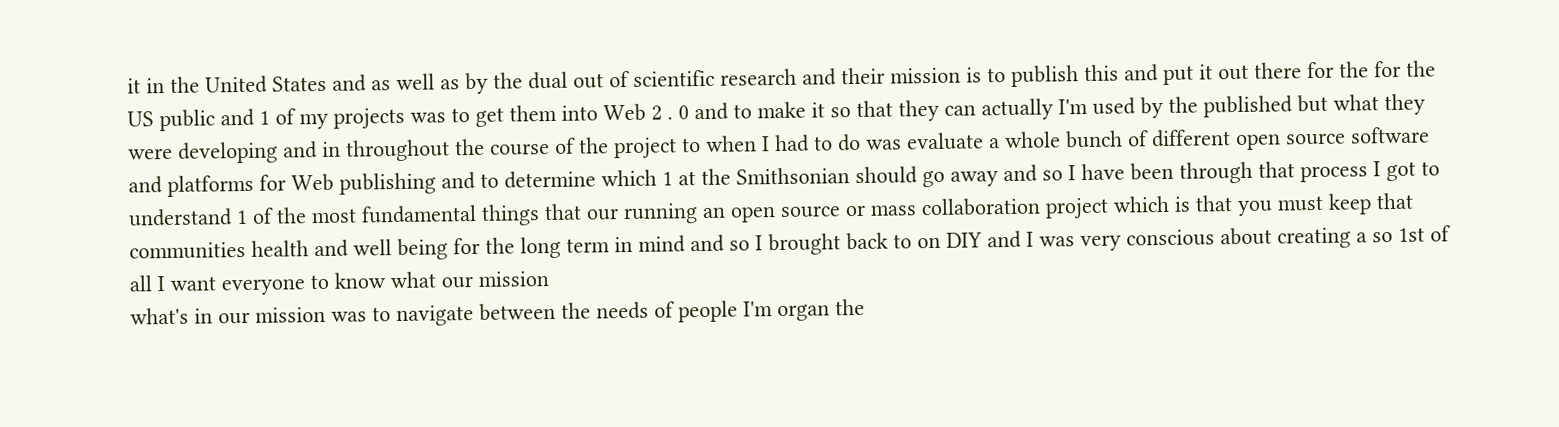it in the United States and as well as by the dual out of scientific research and their mission is to publish this and put it out there for the for the US public and 1 of my projects was to get them into Web 2 . 0 and to make it so that they can actually I'm used by the published but what they were developing and in throughout the course of the project to when I had to do was evaluate a whole bunch of different open source software and platforms for Web publishing and to determine which 1 at the Smithsonian should go away and so I have been through that process I got to understand 1 of the most fundamental things that our running an open source or mass collaboration project which is that you must keep that communities health and well being for the long term in mind and so I brought back to on DIY and I was very conscious about creating a so 1st of all I want everyone to know what our mission
what's in our mission was to navigate between the needs of people I'm organ the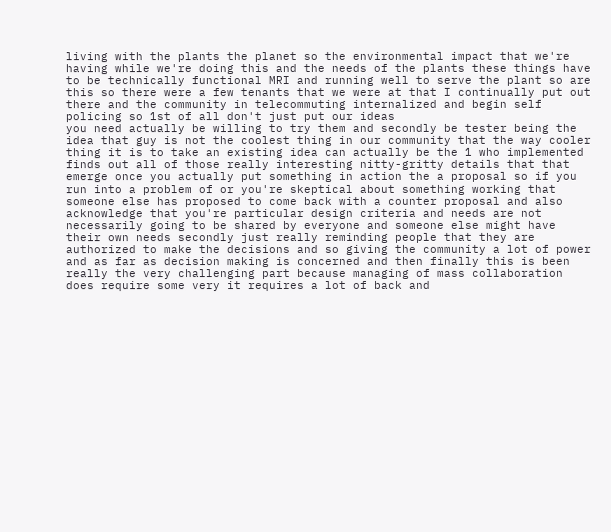living with the plants the planet so the environmental impact that we're having while we're doing this and the needs of the plants these things have to be technically functional MRI and running well to serve the plant so are this so there were a few tenants that we were at that I continually put out there and the community in telecommuting internalized and begin self policing so 1st of all don't just put our ideas
you need actually be willing to try them and secondly be tester being the idea that guy is not the coolest thing in our community that the way cooler thing it is to take an existing idea can actually be the 1 who implemented finds out all of those really interesting nitty-gritty details that that
emerge once you actually put something in action the a proposal so if you run into a problem of or you're skeptical about something working that someone else has proposed to come back with a counter proposal and also acknowledge that you're particular design criteria and needs are not necessarily going to be shared by everyone and someone else might have their own needs secondly just really reminding people that they are authorized to make the decisions and so giving the community a lot of power and as far as decision making is concerned and then finally this is been really the very challenging part because managing of mass collaboration does require some very it requires a lot of back and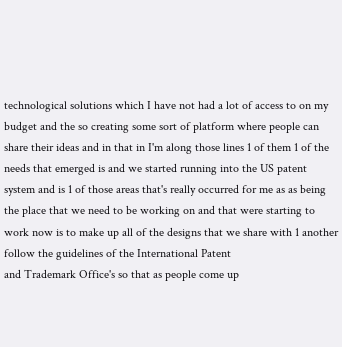technological solutions which I have not had a lot of access to on my budget and the so creating some sort of platform where people can share their ideas and in that in I'm along those lines 1 of them 1 of the needs that emerged is and we started running into the US patent system and is 1 of those areas that's really occurred for me as as being the place that we need to be working on and that were starting to work now is to make up all of the designs that we share with 1 another follow the guidelines of the International Patent
and Trademark Office's so that as people come up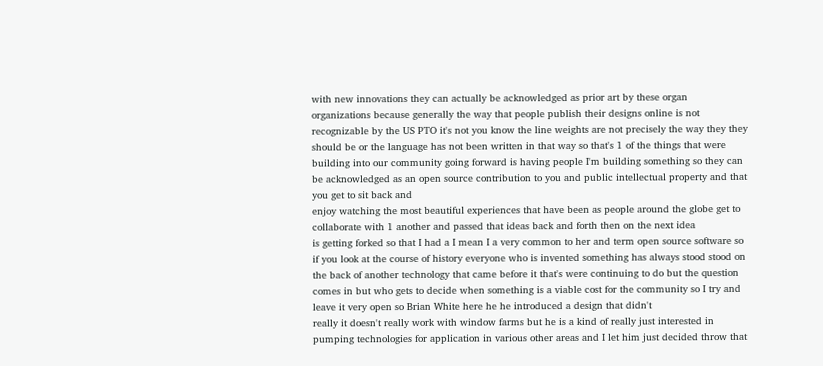with new innovations they can actually be acknowledged as prior art by these organ organizations because generally the way that people publish their designs online is not recognizable by the US PTO it's not you know the line weights are not precisely the way they they should be or the language has not been written in that way so that's 1 of the things that were building into our community going forward is having people I'm building something so they can be acknowledged as an open source contribution to you and public intellectual property and that you get to sit back and
enjoy watching the most beautiful experiences that have been as people around the globe get to collaborate with 1 another and passed that ideas back and forth then on the next idea
is getting forked so that I had a I mean I a very common to her and term open source software so if you look at the course of history everyone who is invented something has always stood stood on the back of another technology that came before it that's were continuing to do but the question comes in but who gets to decide when something is a viable cost for the community so I try and leave it very open so Brian White here he he introduced a design that didn't
really it doesn't really work with window farms but he is a kind of really just interested in pumping technologies for application in various other areas and I let him just decided throw that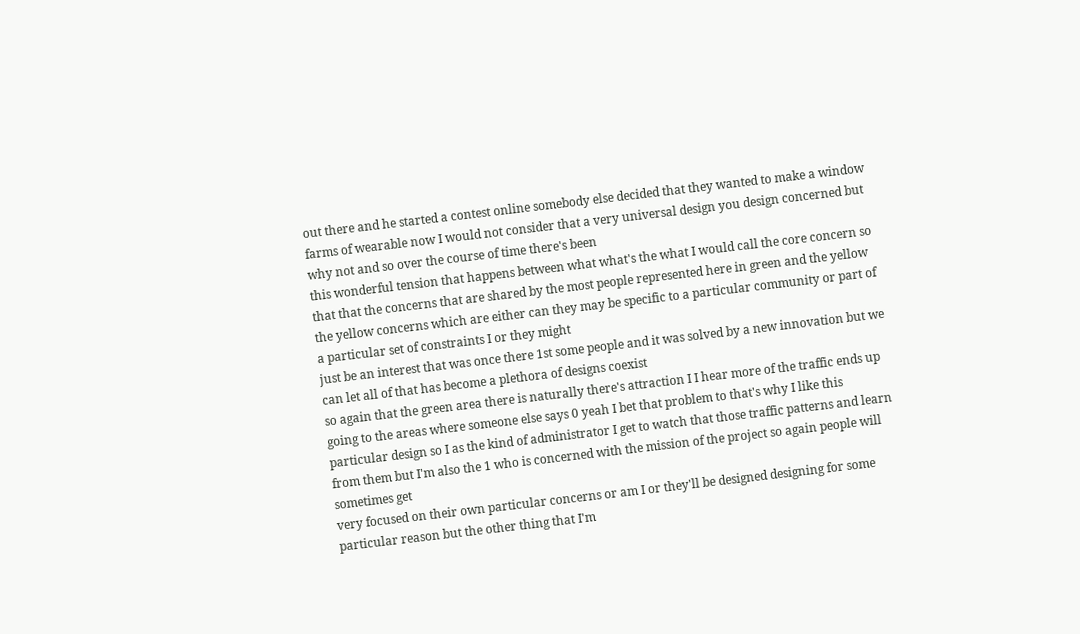out there and he started a contest online somebody else decided that they wanted to make a window farms of wearable now I would not consider that a very universal design you design concerned but why not and so over the course of time there's been
this wonderful tension that happens between what what's the what I would call the core concern so
that that the concerns that are shared by the most people represented here in green and the yellow the yellow concerns which are either can they may be specific to a particular community or part of a particular set of constraints I or they might
just be an interest that was once there 1st some people and it was solved by a new innovation but we can let all of that has become a plethora of designs coexist
so again that the green area there is naturally there's attraction I I hear more of the traffic ends up going to the areas where someone else says 0 yeah I bet that problem to that's why I like this particular design so I as the kind of administrator I get to watch that those traffic patterns and learn from them but I'm also the 1 who is concerned with the mission of the project so again people will sometimes get
very focused on their own particular concerns or am I or they'll be designed designing for some particular reason but the other thing that I'm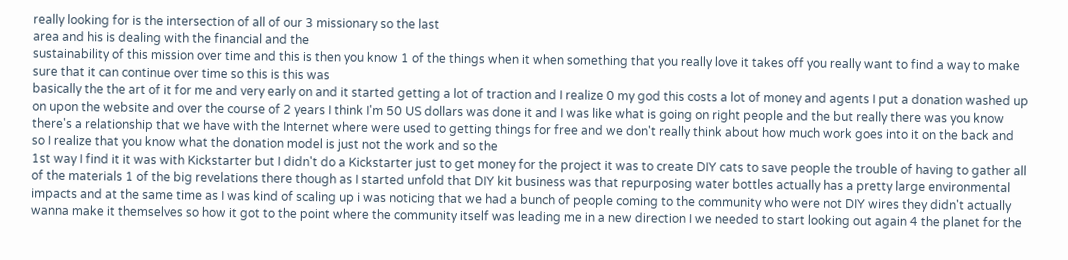really looking for is the intersection of all of our 3 missionary so the last
area and his is dealing with the financial and the
sustainability of this mission over time and this is then you know 1 of the things when it when something that you really love it takes off you really want to find a way to make sure that it can continue over time so this is this was
basically the the art of it for me and very early on and it started getting a lot of traction and I realize 0 my god this costs a lot of money and agents I put a donation washed up on upon the website and over the course of 2 years I think I'm 50 US dollars was done it and I was like what is going on right people and the but really there was you know there's a relationship that we have with the Internet where were used to getting things for free and we don't really think about how much work goes into it on the back and so I realize that you know what the donation model is just not the work and so the
1st way I find it it was with Kickstarter but I didn't do a Kickstarter just to get money for the project it was to create DIY cats to save people the trouble of having to gather all of the materials 1 of the big revelations there though as I started unfold that DIY kit business was that repurposing water bottles actually has a pretty large environmental impacts and at the same time as I was kind of scaling up i was noticing that we had a bunch of people coming to the community who were not DIY wires they didn't actually wanna make it themselves so how it got to the point where the community itself was leading me in a new direction I we needed to start looking out again 4 the planet for the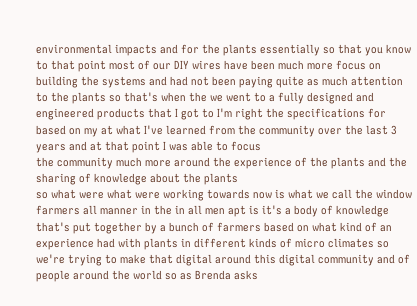environmental impacts and for the plants essentially so that you know to that point most of our DIY wires have been much more focus on building the systems and had not been paying quite as much attention to the plants so that's when the we went to a fully designed and engineered products that I got to I'm right the specifications for based on my at what I've learned from the community over the last 3 years and at that point I was able to focus
the community much more around the experience of the plants and the sharing of knowledge about the plants
so what were what were working towards now is what we call the window farmers all manner in the in all men apt is it's a body of knowledge that's put together by a bunch of farmers based on what kind of an experience had with plants in different kinds of micro climates so we're trying to make that digital around this digital community and of people around the world so as Brenda asks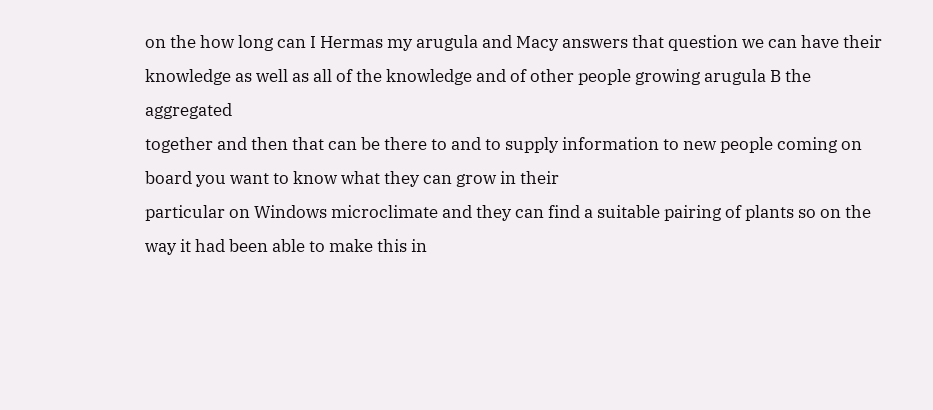on the how long can I Hermas my arugula and Macy answers that question we can have their
knowledge as well as all of the knowledge and of other people growing arugula B the aggregated
together and then that can be there to and to supply information to new people coming on board you want to know what they can grow in their
particular on Windows microclimate and they can find a suitable pairing of plants so on the
way it had been able to make this in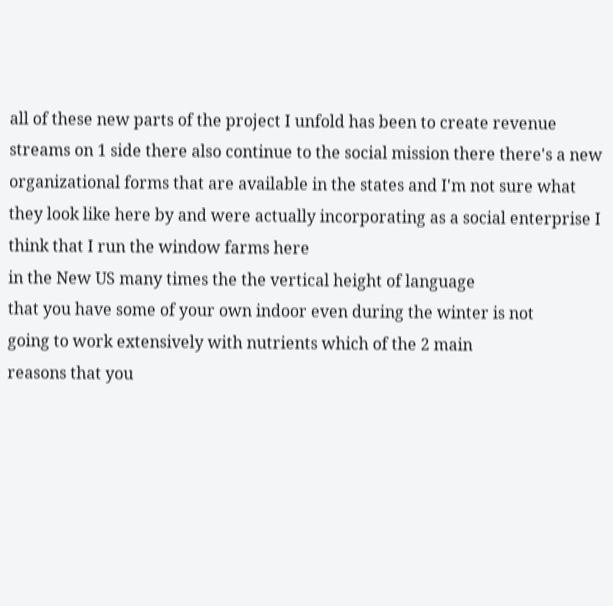all of these new parts of the project I unfold has been to create revenue streams on 1 side there also continue to the social mission there there's a new organizational forms that are available in the states and I'm not sure what they look like here by and were actually incorporating as a social enterprise I think that I run the window farms here
in the New US many times the the vertical height of language
that you have some of your own indoor even during the winter is not
going to work extensively with nutrients which of the 2 main
reasons that you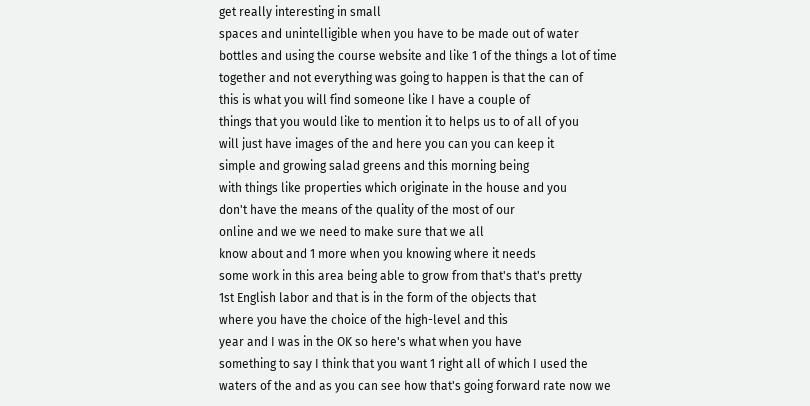get really interesting in small
spaces and unintelligible when you have to be made out of water
bottles and using the course website and like 1 of the things a lot of time together and not everything was going to happen is that the can of
this is what you will find someone like I have a couple of
things that you would like to mention it to helps us to of all of you
will just have images of the and here you can you can keep it
simple and growing salad greens and this morning being
with things like properties which originate in the house and you
don't have the means of the quality of the most of our
online and we we need to make sure that we all
know about and 1 more when you knowing where it needs
some work in this area being able to grow from that's that's pretty
1st English labor and that is in the form of the objects that
where you have the choice of the high-level and this
year and I was in the OK so here's what when you have
something to say I think that you want 1 right all of which I used the waters of the and as you can see how that's going forward rate now we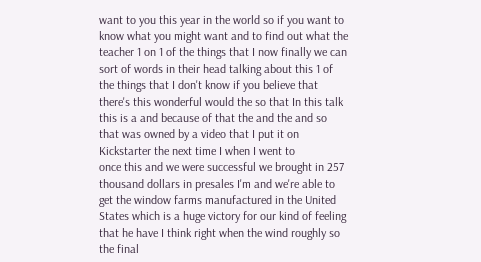want to you this year in the world so if you want to know what you might want and to find out what the teacher 1 on 1 of the things that I now finally we can sort of words in their head talking about this 1 of the things that I don't know if you believe that there's this wonderful would the so that In this talk this is a and because of that the and the and so that was owned by a video that I put it on
Kickstarter the next time I when I went to
once this and we were successful we brought in 257 thousand dollars in presales I'm and we're able to get the window farms manufactured in the United States which is a huge victory for our kind of feeling that he have I think right when the wind roughly so the final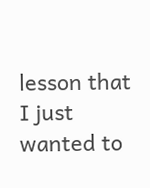lesson that I just wanted to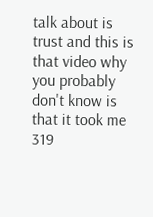talk about is
trust and this is that video why you probably don't know is that it took me 319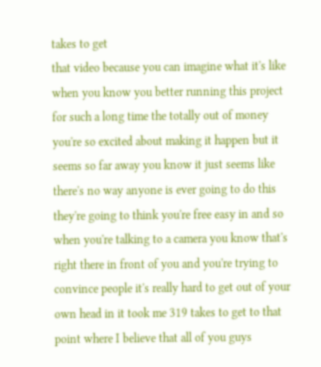takes to get
that video because you can imagine what it's like when you know you better running this project for such a long time the totally out of money you're so excited about making it happen but it seems so far away you know it just seems like there's no way anyone is ever going to do this they're going to think you're free easy in and so when you're talking to a camera you know that's right there in front of you and you're trying to convince people it's really hard to get out of your own head in it took me 319 takes to get to that point where I believe that all of you guys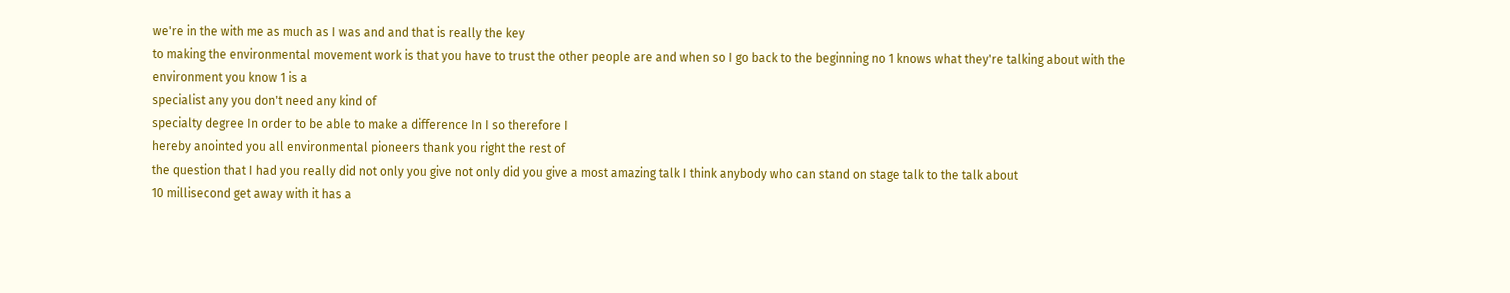we're in the with me as much as I was and and that is really the key
to making the environmental movement work is that you have to trust the other people are and when so I go back to the beginning no 1 knows what they're talking about with the environment you know 1 is a
specialist any you don't need any kind of
specialty degree In order to be able to make a difference In I so therefore I
hereby anointed you all environmental pioneers thank you right the rest of
the question that I had you really did not only you give not only did you give a most amazing talk I think anybody who can stand on stage talk to the talk about
10 millisecond get away with it has a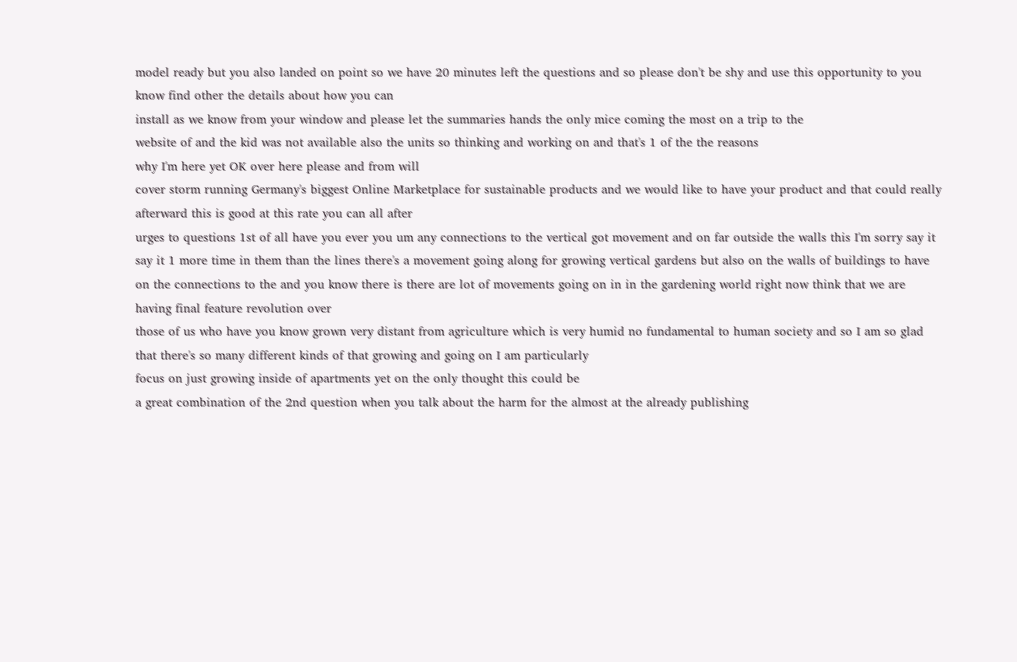model ready but you also landed on point so we have 20 minutes left the questions and so please don't be shy and use this opportunity to you know find other the details about how you can
install as we know from your window and please let the summaries hands the only mice coming the most on a trip to the
website of and the kid was not available also the units so thinking and working on and that's 1 of the the reasons
why I'm here yet OK over here please and from will
cover storm running Germany's biggest Online Marketplace for sustainable products and we would like to have your product and that could really
afterward this is good at this rate you can all after
urges to questions 1st of all have you ever you um any connections to the vertical got movement and on far outside the walls this I'm sorry say it say it 1 more time in them than the lines there's a movement going along for growing vertical gardens but also on the walls of buildings to have on the connections to the and you know there is there are lot of movements going on in in the gardening world right now think that we are having final feature revolution over
those of us who have you know grown very distant from agriculture which is very humid no fundamental to human society and so I am so glad that there's so many different kinds of that growing and going on I am particularly
focus on just growing inside of apartments yet on the only thought this could be
a great combination of the 2nd question when you talk about the harm for the almost at the already publishing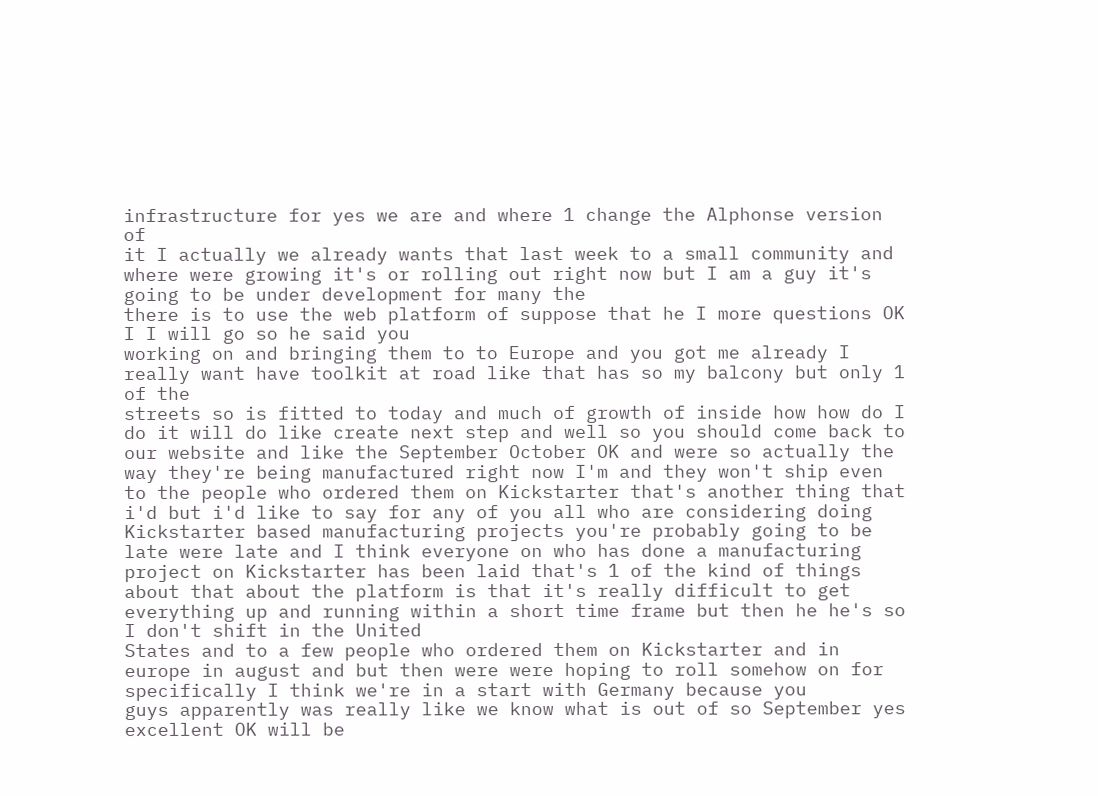infrastructure for yes we are and where 1 change the Alphonse version of
it I actually we already wants that last week to a small community and where were growing it's or rolling out right now but I am a guy it's going to be under development for many the
there is to use the web platform of suppose that he I more questions OK I I will go so he said you
working on and bringing them to to Europe and you got me already I really want have toolkit at road like that has so my balcony but only 1 of the
streets so is fitted to today and much of growth of inside how how do I do it will do like create next step and well so you should come back to our website and like the September October OK and were so actually the way they're being manufactured right now I'm and they won't ship even to the people who ordered them on Kickstarter that's another thing that i'd but i'd like to say for any of you all who are considering doing Kickstarter based manufacturing projects you're probably going to be late were late and I think everyone on who has done a manufacturing project on Kickstarter has been laid that's 1 of the kind of things about that about the platform is that it's really difficult to get everything up and running within a short time frame but then he he's so I don't shift in the United
States and to a few people who ordered them on Kickstarter and in europe in august and but then were were hoping to roll somehow on for specifically I think we're in a start with Germany because you
guys apparently was really like we know what is out of so September yes excellent OK will be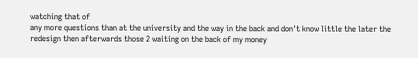watching that of
any more questions than at the university and the way in the back and don't know little the later the redesign then afterwards those 2 waiting on the back of my money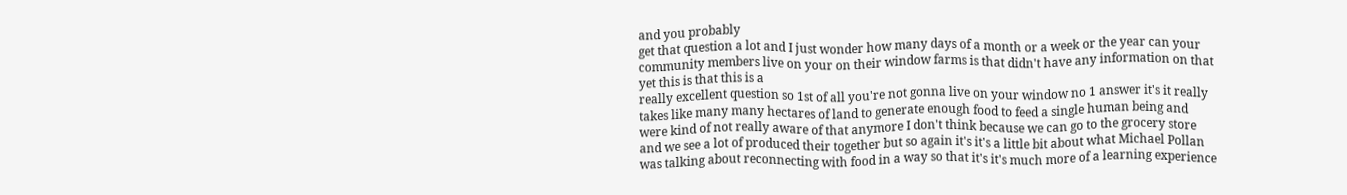and you probably
get that question a lot and I just wonder how many days of a month or a week or the year can your community members live on your on their window farms is that didn't have any information on that yet this is that this is a
really excellent question so 1st of all you're not gonna live on your window no 1 answer it's it really takes like many many hectares of land to generate enough food to feed a single human being and were kind of not really aware of that anymore I don't think because we can go to the grocery store and we see a lot of produced their together but so again it's it's a little bit about what Michael Pollan was talking about reconnecting with food in a way so that it's it's much more of a learning experience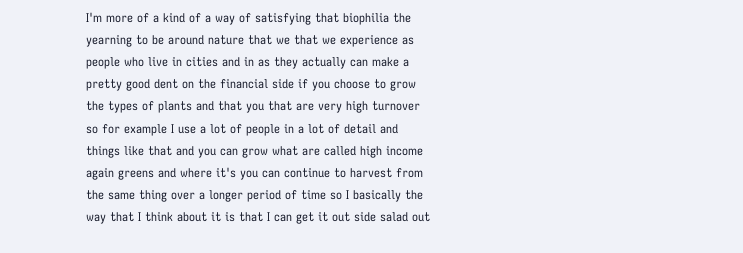I'm more of a kind of a way of satisfying that biophilia the yearning to be around nature that we that we experience as people who live in cities and in as they actually can make a pretty good dent on the financial side if you choose to grow the types of plants and that you that are very high turnover so for example I use a lot of people in a lot of detail and things like that and you can grow what are called high income again greens and where it's you can continue to harvest from the same thing over a longer period of time so I basically the way that I think about it is that I can get it out side salad out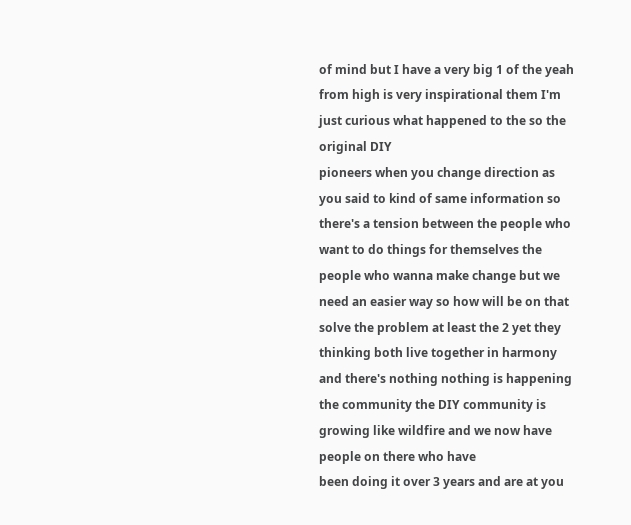of mind but I have a very big 1 of the yeah from high is very inspirational them I'm just curious what happened to the so the original DIY
pioneers when you change direction as you said to kind of same information so there's a tension between the people who want to do things for themselves the people who wanna make change but we need an easier way so how will be on that solve the problem at least the 2 yet they thinking both live together in harmony and there's nothing nothing is happening the community the DIY community is growing like wildfire and we now have people on there who have
been doing it over 3 years and are at you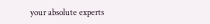your absolute experts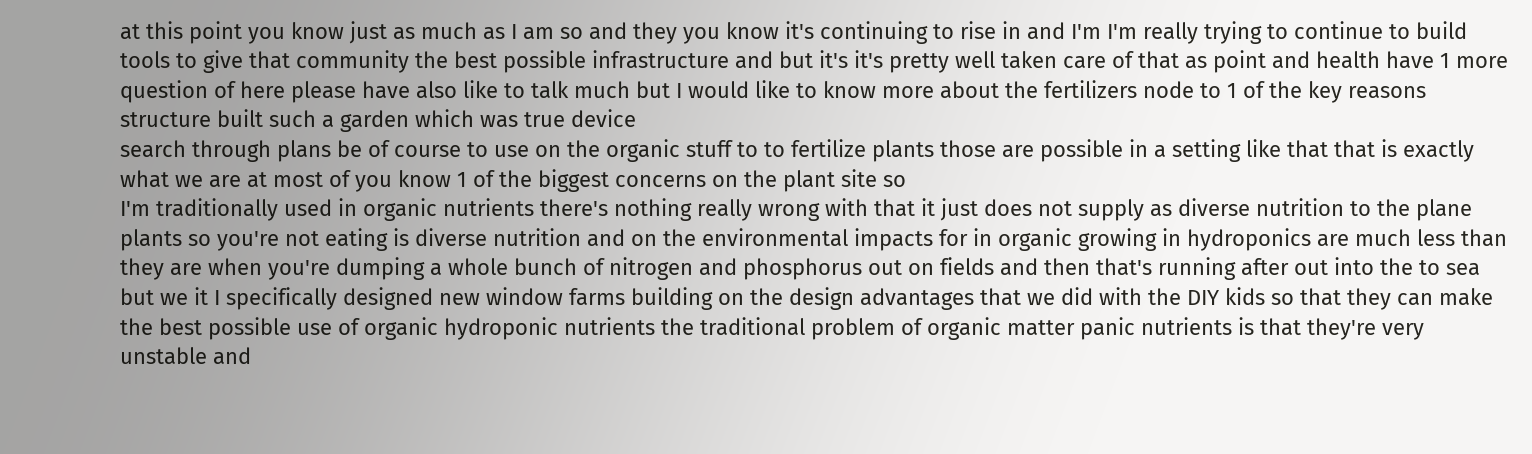at this point you know just as much as I am so and they you know it's continuing to rise in and I'm I'm really trying to continue to build tools to give that community the best possible infrastructure and but it's it's pretty well taken care of that as point and health have 1 more question of here please have also like to talk much but I would like to know more about the fertilizers node to 1 of the key reasons structure built such a garden which was true device
search through plans be of course to use on the organic stuff to to fertilize plants those are possible in a setting like that that is exactly what we are at most of you know 1 of the biggest concerns on the plant site so
I'm traditionally used in organic nutrients there's nothing really wrong with that it just does not supply as diverse nutrition to the plane plants so you're not eating is diverse nutrition and on the environmental impacts for in organic growing in hydroponics are much less than they are when you're dumping a whole bunch of nitrogen and phosphorus out on fields and then that's running after out into the to sea but we it I specifically designed new window farms building on the design advantages that we did with the DIY kids so that they can make the best possible use of organic hydroponic nutrients the traditional problem of organic matter panic nutrients is that they're very unstable and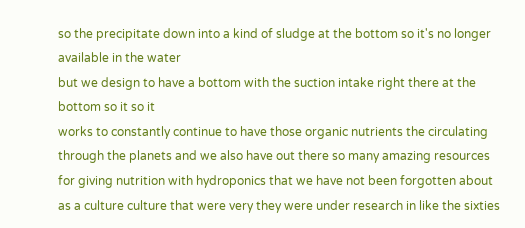so the precipitate down into a kind of sludge at the bottom so it's no longer available in the water
but we design to have a bottom with the suction intake right there at the bottom so it so it
works to constantly continue to have those organic nutrients the circulating through the planets and we also have out there so many amazing resources for giving nutrition with hydroponics that we have not been forgotten about as a culture culture that were very they were under research in like the sixties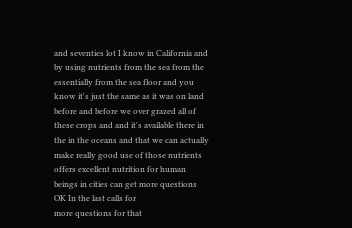and seventies lot I know in California and by using nutrients from the sea from the essentially from the sea floor and you know it's just the same as it was on land before and before we over grazed all of these crops and and it's available there in the in the oceans and that we can actually make really good use of those nutrients offers excellent nutrition for human beings in cities can get more questions OK In the last calls for
more questions for that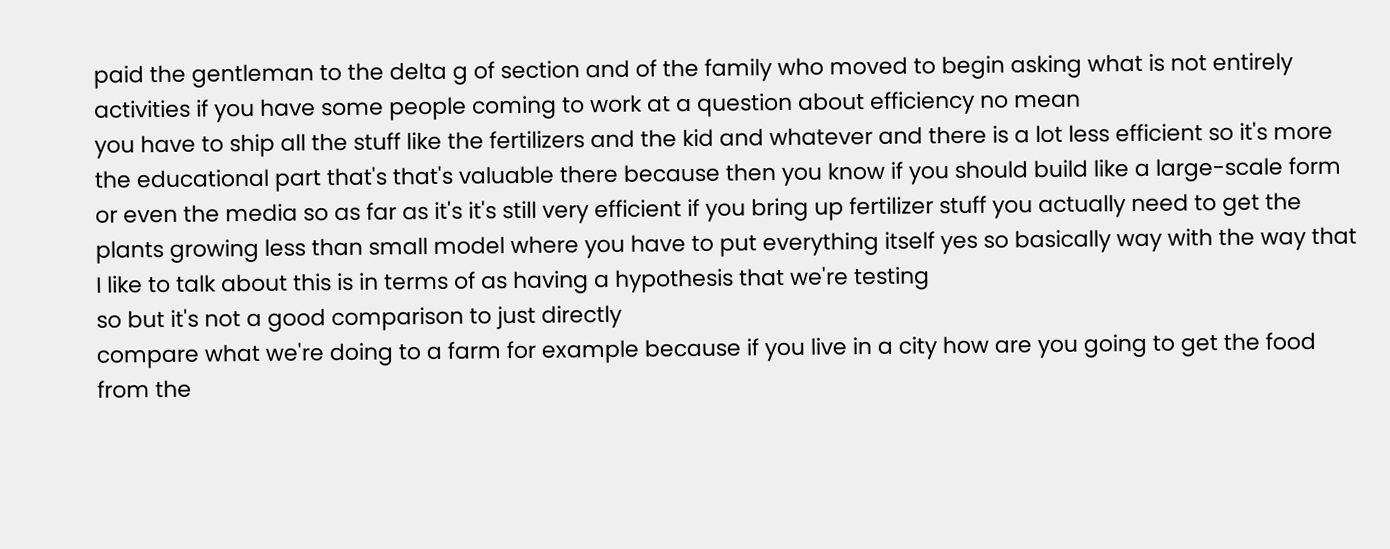paid the gentleman to the delta g of section and of the family who moved to begin asking what is not entirely activities if you have some people coming to work at a question about efficiency no mean
you have to ship all the stuff like the fertilizers and the kid and whatever and there is a lot less efficient so it's more the educational part that's that's valuable there because then you know if you should build like a large-scale form or even the media so as far as it's it's still very efficient if you bring up fertilizer stuff you actually need to get the plants growing less than small model where you have to put everything itself yes so basically way with the way that I like to talk about this is in terms of as having a hypothesis that we're testing
so but it's not a good comparison to just directly
compare what we're doing to a farm for example because if you live in a city how are you going to get the food from the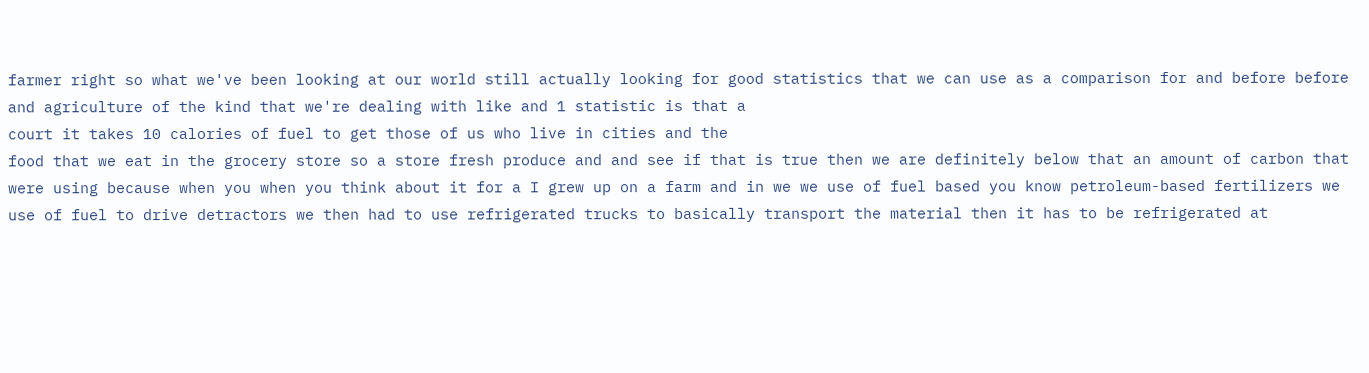farmer right so what we've been looking at our world still actually looking for good statistics that we can use as a comparison for and before before and agriculture of the kind that we're dealing with like and 1 statistic is that a
court it takes 10 calories of fuel to get those of us who live in cities and the
food that we eat in the grocery store so a store fresh produce and and see if that is true then we are definitely below that an amount of carbon that were using because when you when you think about it for a I grew up on a farm and in we we use of fuel based you know petroleum-based fertilizers we use of fuel to drive detractors we then had to use refrigerated trucks to basically transport the material then it has to be refrigerated at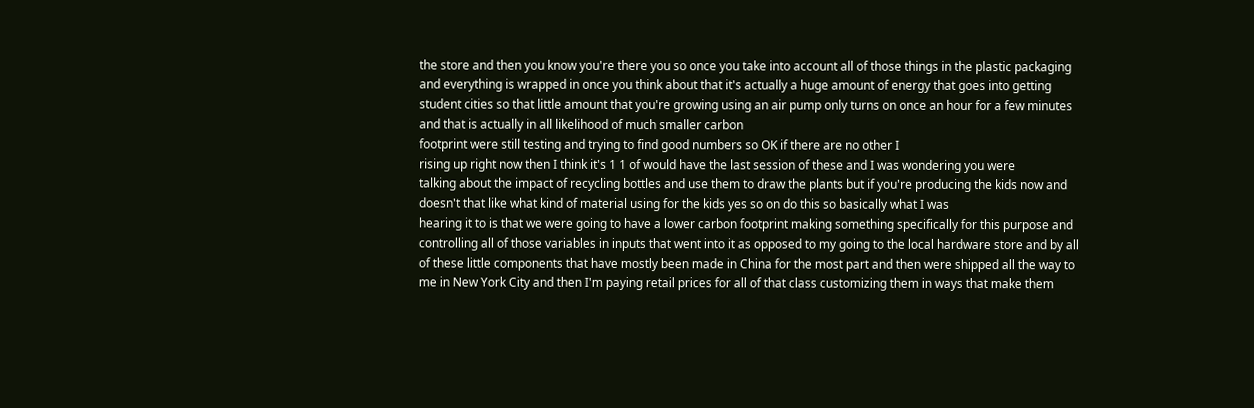the store and then you know you're there you so once you take into account all of those things in the plastic packaging and everything is wrapped in once you think about that it's actually a huge amount of energy that goes into getting student cities so that little amount that you're growing using an air pump only turns on once an hour for a few minutes and that is actually in all likelihood of much smaller carbon
footprint were still testing and trying to find good numbers so OK if there are no other I
rising up right now then I think it's 1 1 of would have the last session of these and I was wondering you were
talking about the impact of recycling bottles and use them to draw the plants but if you're producing the kids now and doesn't that like what kind of material using for the kids yes so on do this so basically what I was
hearing it to is that we were going to have a lower carbon footprint making something specifically for this purpose and controlling all of those variables in inputs that went into it as opposed to my going to the local hardware store and by all of these little components that have mostly been made in China for the most part and then were shipped all the way to me in New York City and then I'm paying retail prices for all of that class customizing them in ways that make them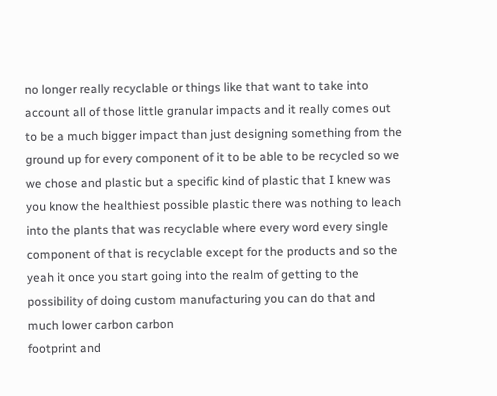no longer really recyclable or things like that want to take into account all of those little granular impacts and it really comes out to be a much bigger impact than just designing something from the ground up for every component of it to be able to be recycled so we we chose and plastic but a specific kind of plastic that I knew was you know the healthiest possible plastic there was nothing to leach into the plants that was recyclable where every word every single component of that is recyclable except for the products and so the yeah it once you start going into the realm of getting to the possibility of doing custom manufacturing you can do that and much lower carbon carbon
footprint and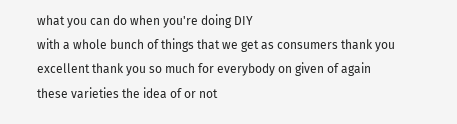what you can do when you're doing DIY
with a whole bunch of things that we get as consumers thank you excellent thank you so much for everybody on given of again these varieties the idea of or not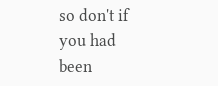so don't if you had been